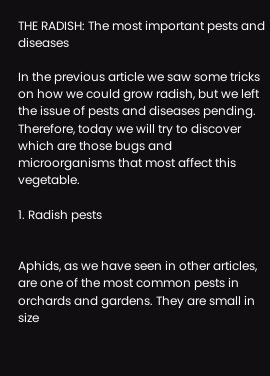THE RADISH: The most important pests and diseases

In the previous article we saw some tricks on how we could grow radish, but we left the issue of pests and diseases pending. Therefore, today we will try to discover which are those bugs and microorganisms that most affect this vegetable.

1. Radish pests


Aphids, as we have seen in other articles, are one of the most common pests in orchards and gardens. They are small in size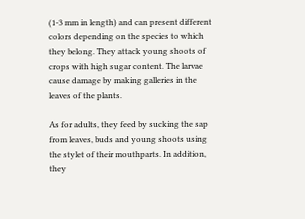(1-3 mm in length) and can present different colors depending on the species to which they belong. They attack young shoots of crops with high sugar content. The larvae cause damage by making galleries in the leaves of the plants.

As for adults, they feed by sucking the sap from leaves, buds and young shoots using the stylet of their mouthparts. In addition, they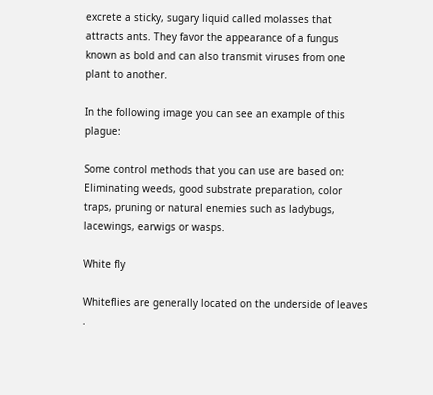excrete a sticky, sugary liquid called molasses that attracts ants. They favor the appearance of a fungus known as bold and can also transmit viruses from one plant to another.

In the following image you can see an example of this plague:

Some control methods that you can use are based on: Eliminating weeds, good substrate preparation, color traps, pruning or natural enemies such as ladybugs, lacewings, earwigs or wasps.

White fly

Whiteflies are generally located on the underside of leaves .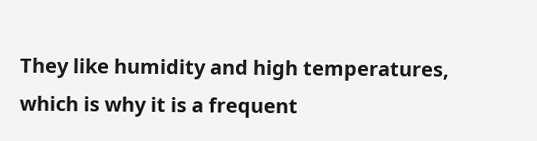They like humidity and high temperatures, which is why it is a frequent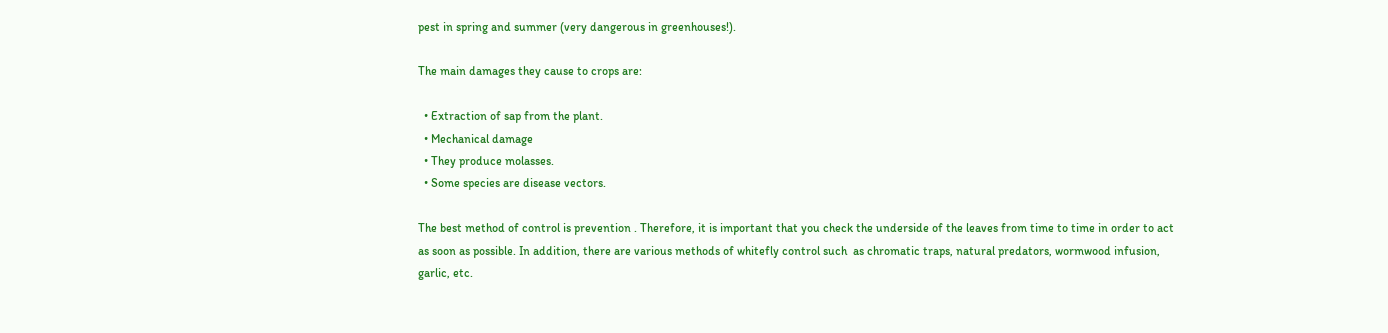pest in spring and summer (very dangerous in greenhouses!).

The main damages they cause to crops are:

  • Extraction of sap from the plant.
  • Mechanical damage
  • They produce molasses.
  • Some species are disease vectors.

The best method of control is prevention . Therefore, it is important that you check the underside of the leaves from time to time in order to act as soon as possible. In addition, there are various methods of whitefly control such  as chromatic traps, natural predators, wormwood infusion, garlic, etc.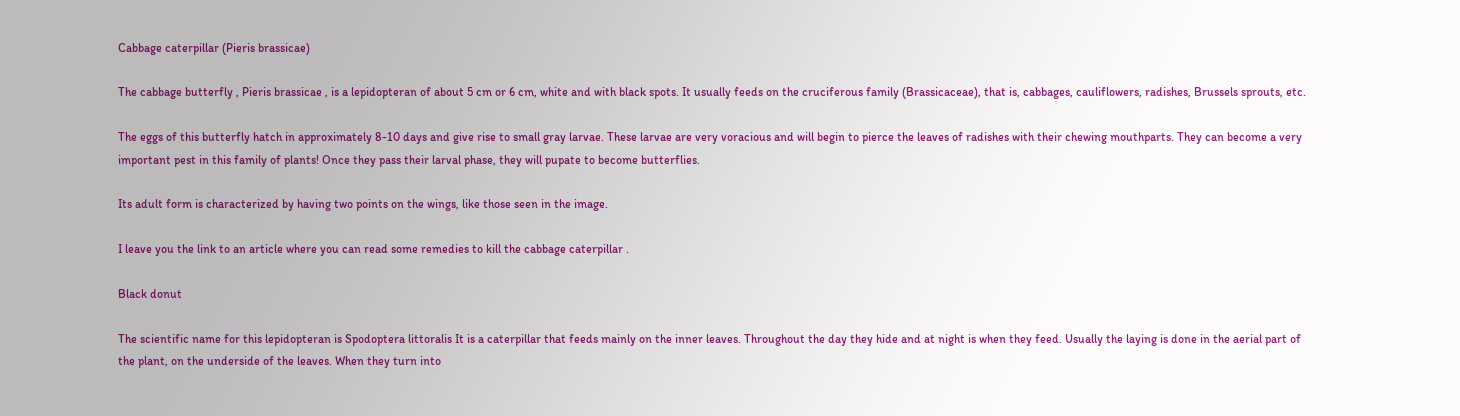Cabbage caterpillar (Pieris brassicae)

The cabbage butterfly , Pieris brassicae , is a lepidopteran of about 5 cm or 6 cm, white and with black spots. It usually feeds on the cruciferous family (Brassicaceae), that is, cabbages, cauliflowers, radishes, Brussels sprouts, etc.

The eggs of this butterfly hatch in approximately 8-10 days and give rise to small gray larvae. These larvae are very voracious and will begin to pierce the leaves of radishes with their chewing mouthparts. They can become a very important pest in this family of plants! Once they pass their larval phase, they will pupate to become butterflies.

Its adult form is characterized by having two points on the wings, like those seen in the image.

I leave you the link to an article where you can read some remedies to kill the cabbage caterpillar .

Black donut

The scientific name for this lepidopteran is Spodoptera littoralis It is a caterpillar that feeds mainly on the inner leaves. Throughout the day they hide and at night is when they feed. Usually the laying is done in the aerial part of the plant, on the underside of the leaves. When they turn into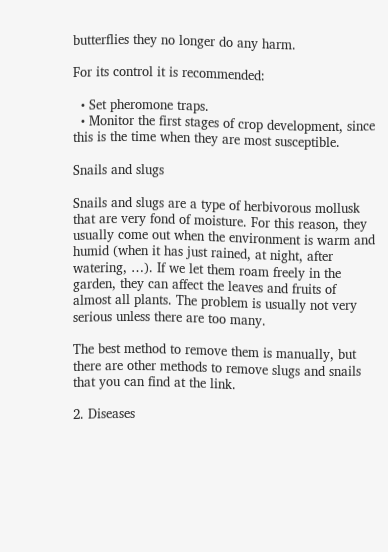butterflies they no longer do any harm.

For its control it is recommended:

  • Set pheromone traps.
  • Monitor the first stages of crop development, since this is the time when they are most susceptible.

Snails and slugs

Snails and slugs are a type of herbivorous mollusk that are very fond of moisture. For this reason, they usually come out when the environment is warm and humid (when it has just rained, at night, after watering, …). If we let them roam freely in the garden, they can affect the leaves and fruits of almost all plants. The problem is usually not very serious unless there are too many.

The best method to remove them is manually, but there are other methods to remove slugs and snails that you can find at the link.

2. Diseases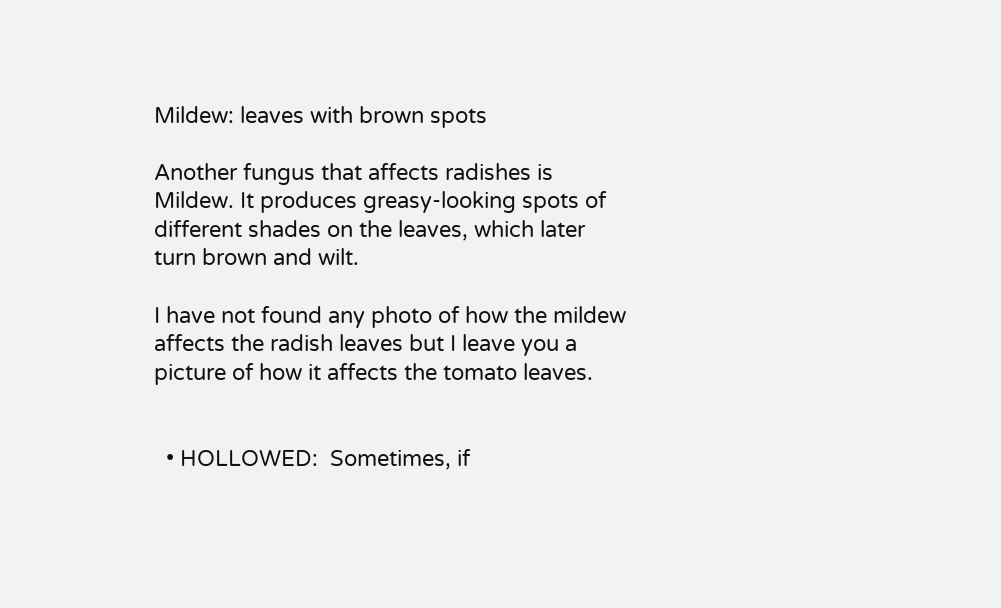Mildew: leaves with brown spots

Another fungus that affects radishes is Mildew. It produces greasy-looking spots of different shades on the leaves, which later turn brown and wilt.

I have not found any photo of how the mildew affects the radish leaves but I leave you a picture of how it affects the tomato leaves.


  • HOLLOWED:  Sometimes, if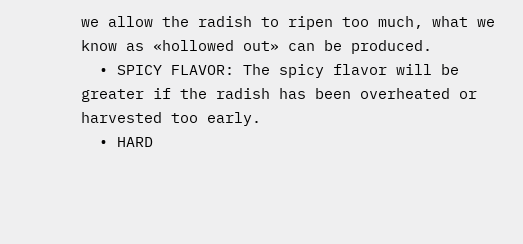we allow the radish to ripen too much, what we know as «hollowed out» can be produced.
  • SPICY FLAVOR: The spicy flavor will be greater if the radish has been overheated or harvested too early.
  • HARD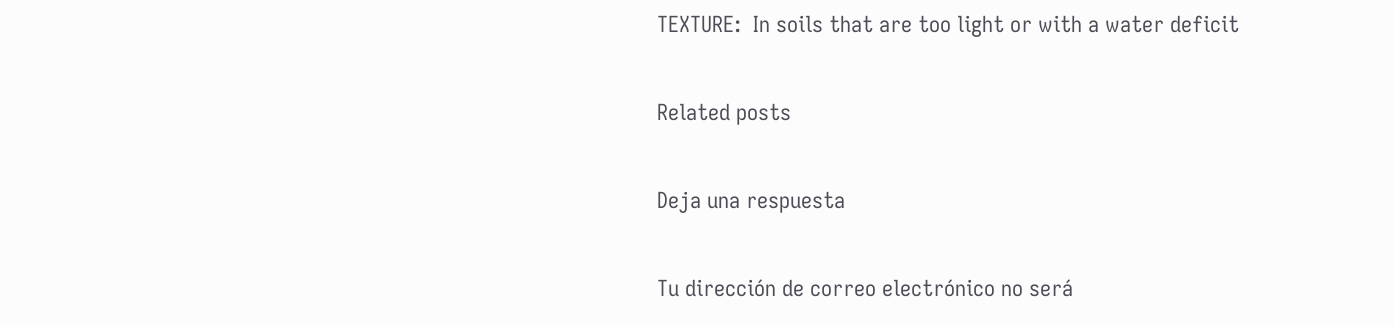TEXTURE:  In soils that are too light or with a water deficit

Related posts

Deja una respuesta

Tu dirección de correo electrónico no será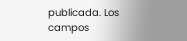publicada. Los campos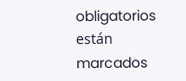obligatorios están marcados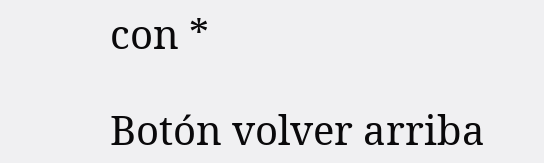con *

Botón volver arriba